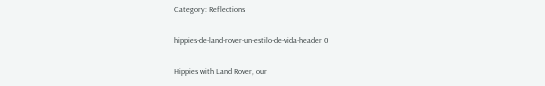Category: Reflections

hippies-de-land-rover-un-estilo-de-vida-header 0

Hippies with Land Rover, our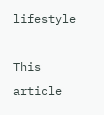lifestyle

This article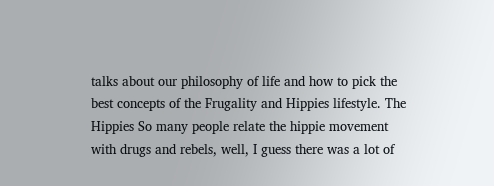talks about our philosophy of life and how to pick the best concepts of the Frugality and Hippies lifestyle. The Hippies So many people relate the hippie movement with drugs and rebels, well, I guess there was a lot of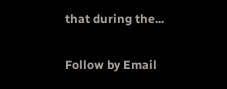that during the...

Follow by Email